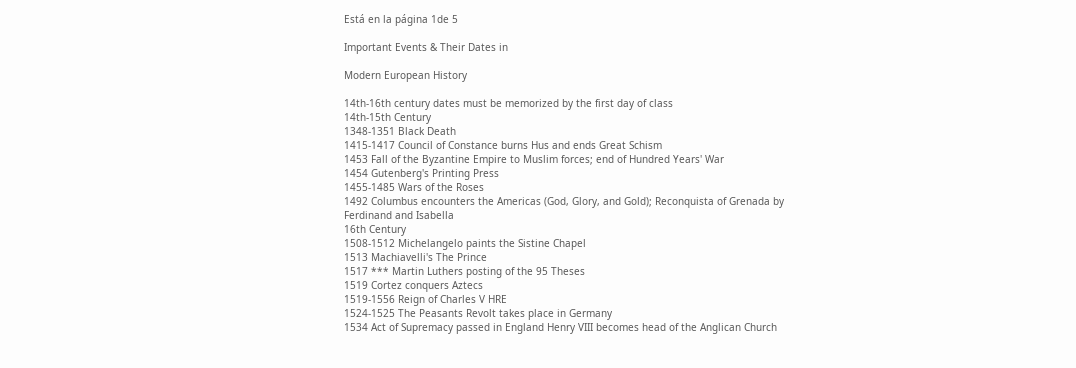Está en la página 1de 5

Important Events & Their Dates in

Modern European History

14th-16th century dates must be memorized by the first day of class
14th-15th Century
1348-1351 Black Death
1415-1417 Council of Constance burns Hus and ends Great Schism
1453 Fall of the Byzantine Empire to Muslim forces; end of Hundred Years' War
1454 Gutenberg's Printing Press
1455-1485 Wars of the Roses
1492 Columbus encounters the Americas (God, Glory, and Gold); Reconquista of Grenada by
Ferdinand and Isabella
16th Century
1508-1512 Michelangelo paints the Sistine Chapel
1513 Machiavelli's The Prince
1517 *** Martin Luthers posting of the 95 Theses
1519 Cortez conquers Aztecs
1519-1556 Reign of Charles V HRE
1524-1525 The Peasants Revolt takes place in Germany
1534 Act of Supremacy passed in England Henry VIII becomes head of the Anglican Church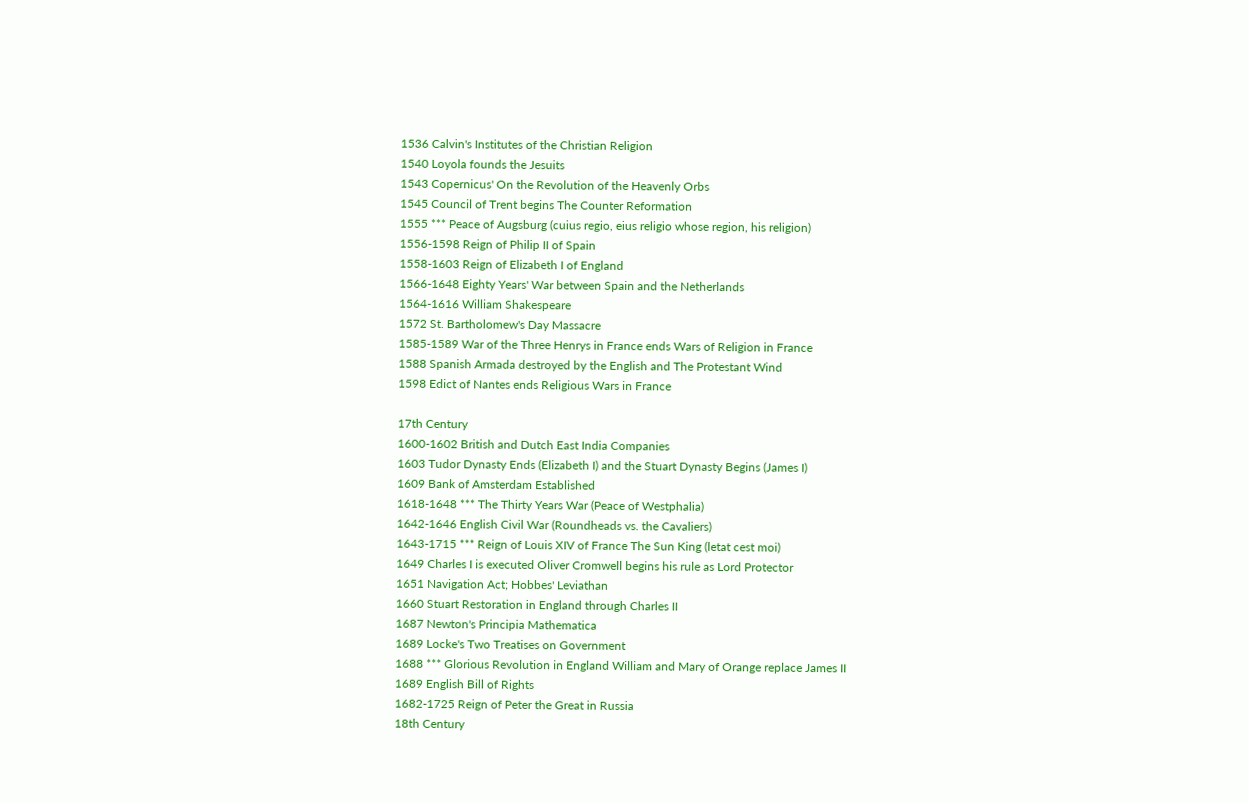1536 Calvin's Institutes of the Christian Religion
1540 Loyola founds the Jesuits
1543 Copernicus' On the Revolution of the Heavenly Orbs
1545 Council of Trent begins The Counter Reformation
1555 *** Peace of Augsburg (cuius regio, eius religio whose region, his religion)
1556-1598 Reign of Philip II of Spain
1558-1603 Reign of Elizabeth I of England
1566-1648 Eighty Years' War between Spain and the Netherlands
1564-1616 William Shakespeare
1572 St. Bartholomew's Day Massacre
1585-1589 War of the Three Henrys in France ends Wars of Religion in France
1588 Spanish Armada destroyed by the English and The Protestant Wind
1598 Edict of Nantes ends Religious Wars in France

17th Century
1600-1602 British and Dutch East India Companies
1603 Tudor Dynasty Ends (Elizabeth I) and the Stuart Dynasty Begins (James I)
1609 Bank of Amsterdam Established
1618-1648 *** The Thirty Years War (Peace of Westphalia)
1642-1646 English Civil War (Roundheads vs. the Cavaliers)
1643-1715 *** Reign of Louis XIV of France The Sun King (letat cest moi)
1649 Charles I is executed Oliver Cromwell begins his rule as Lord Protector
1651 Navigation Act; Hobbes' Leviathan
1660 Stuart Restoration in England through Charles II
1687 Newton's Principia Mathematica
1689 Locke's Two Treatises on Government
1688 *** Glorious Revolution in England William and Mary of Orange replace James II
1689 English Bill of Rights
1682-1725 Reign of Peter the Great in Russia
18th Century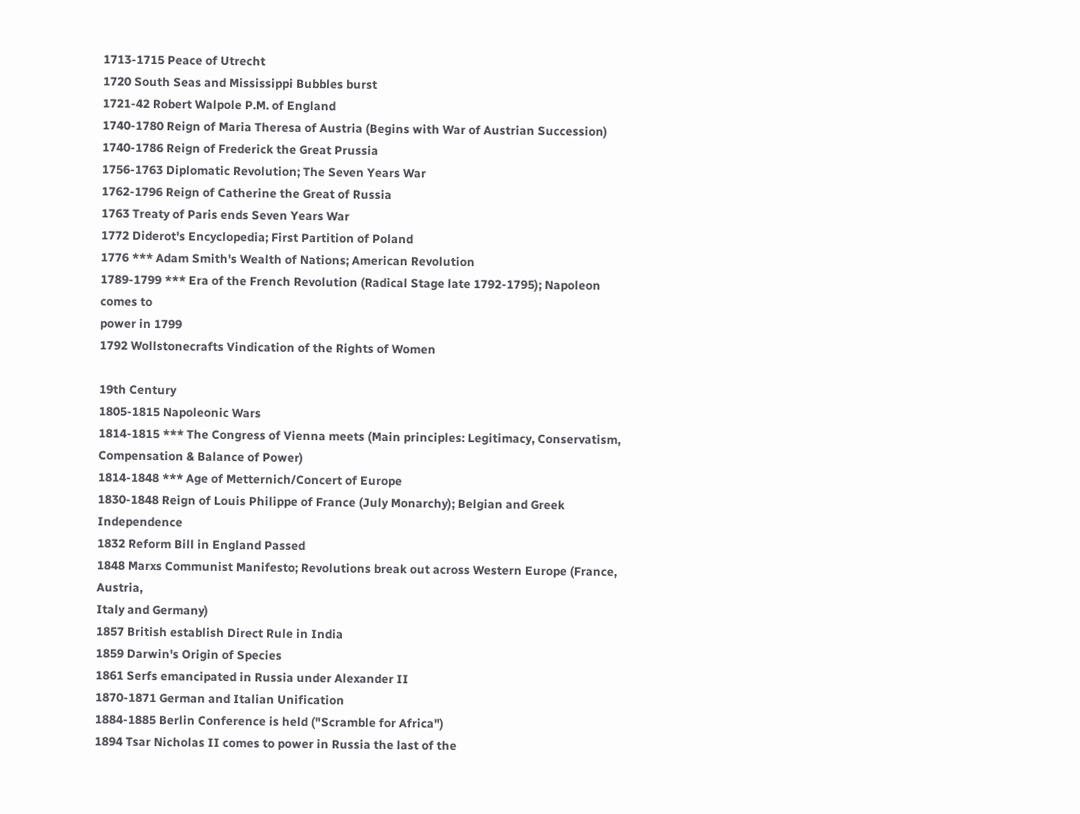1713-1715 Peace of Utrecht
1720 South Seas and Mississippi Bubbles burst
1721-42 Robert Walpole P.M. of England
1740-1780 Reign of Maria Theresa of Austria (Begins with War of Austrian Succession)
1740-1786 Reign of Frederick the Great Prussia
1756-1763 Diplomatic Revolution; The Seven Years War
1762-1796 Reign of Catherine the Great of Russia
1763 Treaty of Paris ends Seven Years War
1772 Diderot's Encyclopedia; First Partition of Poland
1776 *** Adam Smith's Wealth of Nations; American Revolution
1789-1799 *** Era of the French Revolution (Radical Stage late 1792-1795); Napoleon comes to
power in 1799
1792 Wollstonecrafts Vindication of the Rights of Women

19th Century
1805-1815 Napoleonic Wars
1814-1815 *** The Congress of Vienna meets (Main principles: Legitimacy, Conservatism,
Compensation & Balance of Power)
1814-1848 *** Age of Metternich/Concert of Europe
1830-1848 Reign of Louis Philippe of France (July Monarchy); Belgian and Greek Independence
1832 Reform Bill in England Passed
1848 Marxs Communist Manifesto; Revolutions break out across Western Europe (France, Austria,
Italy and Germany)
1857 British establish Direct Rule in India
1859 Darwin's Origin of Species
1861 Serfs emancipated in Russia under Alexander II
1870-1871 German and Italian Unification
1884-1885 Berlin Conference is held ("Scramble for Africa")
1894 Tsar Nicholas II comes to power in Russia the last of the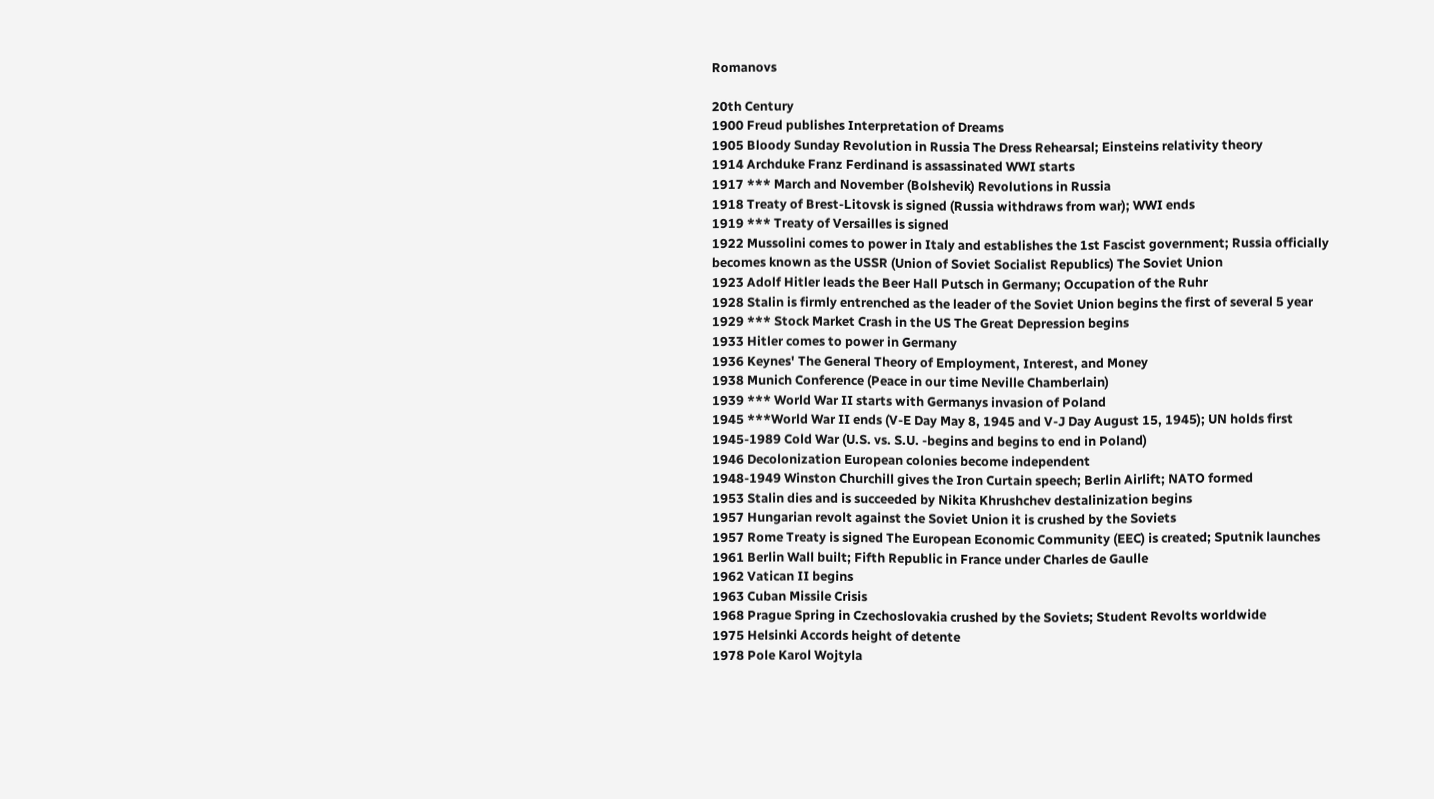Romanovs

20th Century
1900 Freud publishes Interpretation of Dreams
1905 Bloody Sunday Revolution in Russia The Dress Rehearsal; Einsteins relativity theory
1914 Archduke Franz Ferdinand is assassinated WWI starts
1917 *** March and November (Bolshevik) Revolutions in Russia
1918 Treaty of Brest-Litovsk is signed (Russia withdraws from war); WWI ends
1919 *** Treaty of Versailles is signed
1922 Mussolini comes to power in Italy and establishes the 1st Fascist government; Russia officially
becomes known as the USSR (Union of Soviet Socialist Republics) The Soviet Union
1923 Adolf Hitler leads the Beer Hall Putsch in Germany; Occupation of the Ruhr
1928 Stalin is firmly entrenched as the leader of the Soviet Union begins the first of several 5 year
1929 *** Stock Market Crash in the US The Great Depression begins
1933 Hitler comes to power in Germany
1936 Keynes' The General Theory of Employment, Interest, and Money
1938 Munich Conference (Peace in our time Neville Chamberlain)
1939 *** World War II starts with Germanys invasion of Poland
1945 ***World War II ends (V-E Day May 8, 1945 and V-J Day August 15, 1945); UN holds first
1945-1989 Cold War (U.S. vs. S.U. -begins and begins to end in Poland)
1946 Decolonization European colonies become independent
1948-1949 Winston Churchill gives the Iron Curtain speech; Berlin Airlift; NATO formed
1953 Stalin dies and is succeeded by Nikita Khrushchev destalinization begins
1957 Hungarian revolt against the Soviet Union it is crushed by the Soviets
1957 Rome Treaty is signed The European Economic Community (EEC) is created; Sputnik launches
1961 Berlin Wall built; Fifth Republic in France under Charles de Gaulle
1962 Vatican II begins
1963 Cuban Missile Crisis
1968 Prague Spring in Czechoslovakia crushed by the Soviets; Student Revolts worldwide
1975 Helsinki Accords height of detente
1978 Pole Karol Wojtyla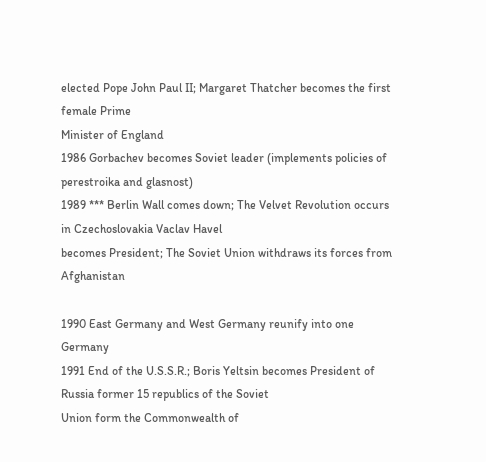elected Pope John Paul II; Margaret Thatcher becomes the first female Prime
Minister of England
1986 Gorbachev becomes Soviet leader (implements policies of perestroika and glasnost)
1989 *** Berlin Wall comes down; The Velvet Revolution occurs in Czechoslovakia Vaclav Havel
becomes President; The Soviet Union withdraws its forces from Afghanistan

1990 East Germany and West Germany reunify into one Germany
1991 End of the U.S.S.R.; Boris Yeltsin becomes President of Russia former 15 republics of the Soviet
Union form the Commonwealth of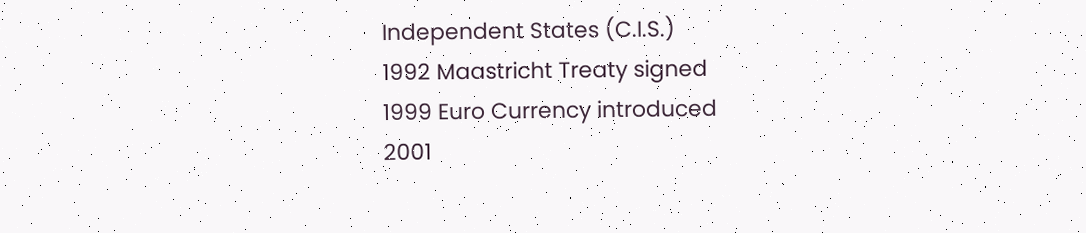Independent States (C.I.S.)
1992 Maastricht Treaty signed
1999 Euro Currency introduced
2001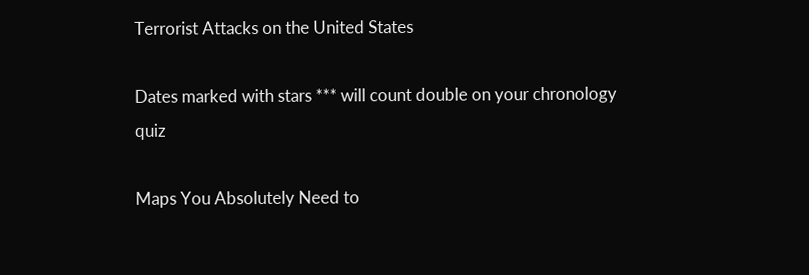Terrorist Attacks on the United States

Dates marked with stars *** will count double on your chronology quiz

Maps You Absolutely Need to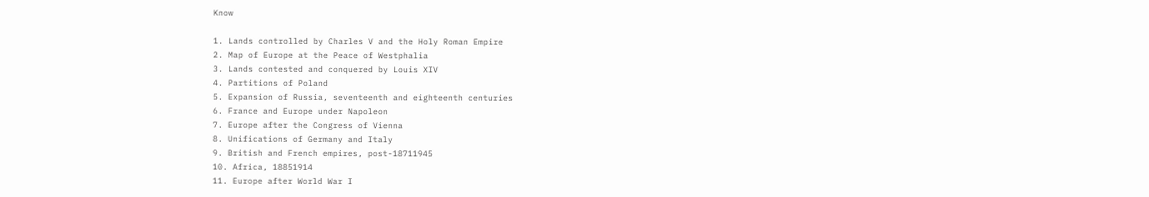Know

1. Lands controlled by Charles V and the Holy Roman Empire
2. Map of Europe at the Peace of Westphalia
3. Lands contested and conquered by Louis XIV
4. Partitions of Poland
5. Expansion of Russia, seventeenth and eighteenth centuries
6. France and Europe under Napoleon
7. Europe after the Congress of Vienna
8. Unifications of Germany and Italy
9. British and French empires, post-18711945
10. Africa, 18851914
11. Europe after World War I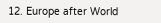12. Europe after World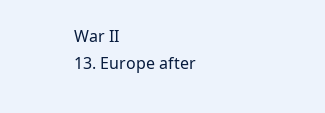War II
13. Europe after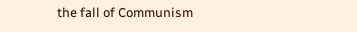the fall of Communism